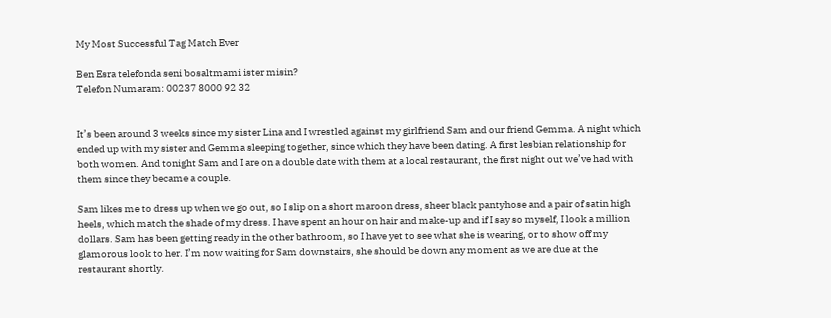My Most Successful Tag Match Ever

Ben Esra telefonda seni bosaltmami ister misin?
Telefon Numaram: 00237 8000 92 32


It’s been around 3 weeks since my sister Lina and I wrestled against my girlfriend Sam and our friend Gemma. A night which ended up with my sister and Gemma sleeping together, since which they have been dating. A first lesbian relationship for both women. And tonight Sam and I are on a double date with them at a local restaurant, the first night out we’ve had with them since they became a couple.

Sam likes me to dress up when we go out, so I slip on a short maroon dress, sheer black pantyhose and a pair of satin high heels, which match the shade of my dress. I have spent an hour on hair and make-up and if I say so myself, I look a million dollars. Sam has been getting ready in the other bathroom, so I have yet to see what she is wearing, or to show off my glamorous look to her. I’m now waiting for Sam downstairs, she should be down any moment as we are due at the restaurant shortly.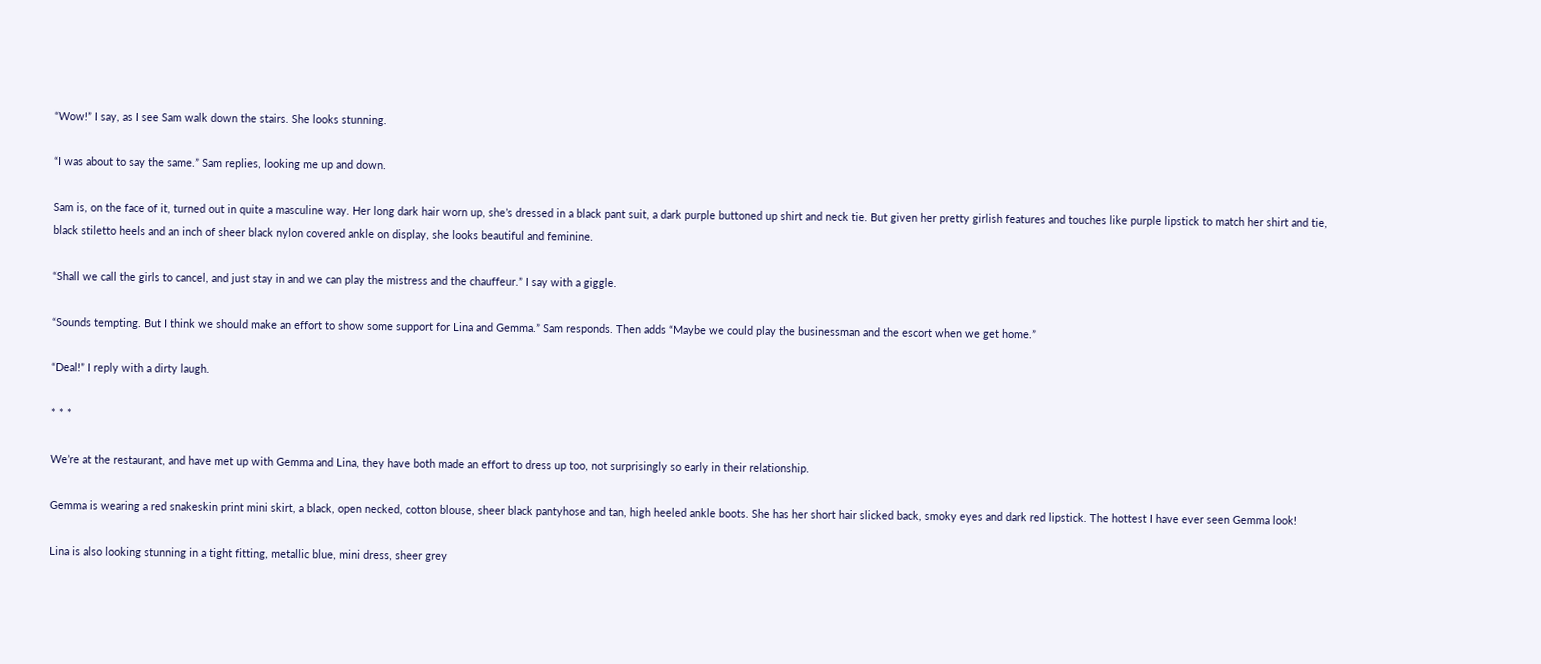“Wow!” I say, as I see Sam walk down the stairs. She looks stunning.

“I was about to say the same.” Sam replies, looking me up and down.

Sam is, on the face of it, turned out in quite a masculine way. Her long dark hair worn up, she’s dressed in a black pant suit, a dark purple buttoned up shirt and neck tie. But given her pretty girlish features and touches like purple lipstick to match her shirt and tie, black stiletto heels and an inch of sheer black nylon covered ankle on display, she looks beautiful and feminine.

“Shall we call the girls to cancel, and just stay in and we can play the mistress and the chauffeur.” I say with a giggle.

“Sounds tempting. But I think we should make an effort to show some support for Lina and Gemma.” Sam responds. Then adds “Maybe we could play the businessman and the escort when we get home.”

“Deal!” I reply with a dirty laugh.

* * *

We’re at the restaurant, and have met up with Gemma and Lina, they have both made an effort to dress up too, not surprisingly so early in their relationship.

Gemma is wearing a red snakeskin print mini skirt, a black, open necked, cotton blouse, sheer black pantyhose and tan, high heeled ankle boots. She has her short hair slicked back, smoky eyes and dark red lipstick. The hottest I have ever seen Gemma look!

Lina is also looking stunning in a tight fitting, metallic blue, mini dress, sheer grey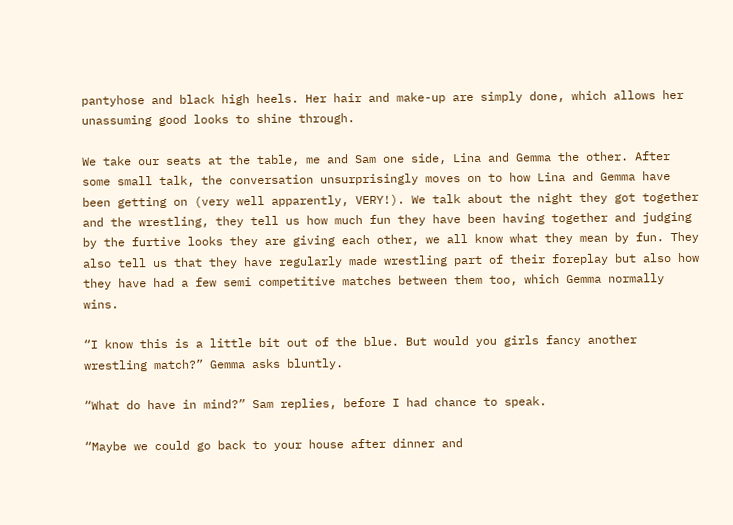pantyhose and black high heels. Her hair and make-up are simply done, which allows her unassuming good looks to shine through.

We take our seats at the table, me and Sam one side, Lina and Gemma the other. After some small talk, the conversation unsurprisingly moves on to how Lina and Gemma have been getting on (very well apparently, VERY!). We talk about the night they got together and the wrestling, they tell us how much fun they have been having together and judging by the furtive looks they are giving each other, we all know what they mean by fun. They also tell us that they have regularly made wrestling part of their foreplay but also how they have had a few semi competitive matches between them too, which Gemma normally wins.

“I know this is a little bit out of the blue. But would you girls fancy another wrestling match?” Gemma asks bluntly.

“What do have in mind?” Sam replies, before I had chance to speak.

“Maybe we could go back to your house after dinner and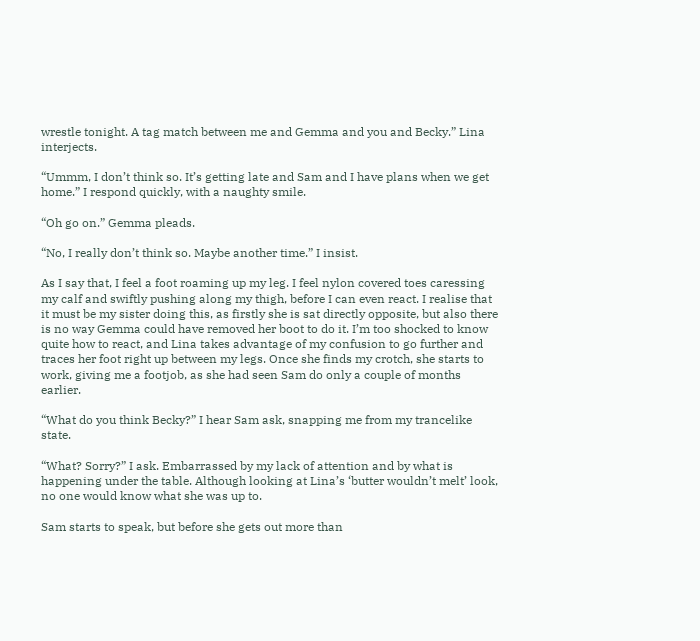wrestle tonight. A tag match between me and Gemma and you and Becky.” Lina interjects.

“Ummm, I don’t think so. It’s getting late and Sam and I have plans when we get home.” I respond quickly, with a naughty smile.

“Oh go on.” Gemma pleads.

“No, I really don’t think so. Maybe another time.” I insist.

As I say that, I feel a foot roaming up my leg. I feel nylon covered toes caressing my calf and swiftly pushing along my thigh, before I can even react. I realise that it must be my sister doing this, as firstly she is sat directly opposite, but also there is no way Gemma could have removed her boot to do it. I’m too shocked to know quite how to react, and Lina takes advantage of my confusion to go further and traces her foot right up between my legs. Once she finds my crotch, she starts to work, giving me a footjob, as she had seen Sam do only a couple of months earlier.

“What do you think Becky?” I hear Sam ask, snapping me from my trancelike state.

“What? Sorry?” I ask. Embarrassed by my lack of attention and by what is happening under the table. Although looking at Lina’s ‘butter wouldn’t melt’ look, no one would know what she was up to.

Sam starts to speak, but before she gets out more than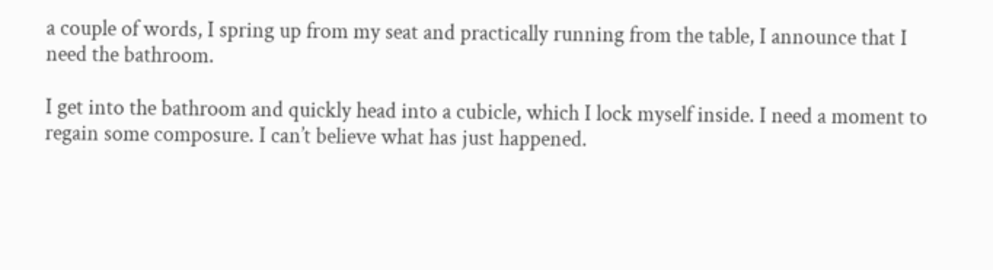a couple of words, I spring up from my seat and practically running from the table, I announce that I need the bathroom.

I get into the bathroom and quickly head into a cubicle, which I lock myself inside. I need a moment to regain some composure. I can’t believe what has just happened.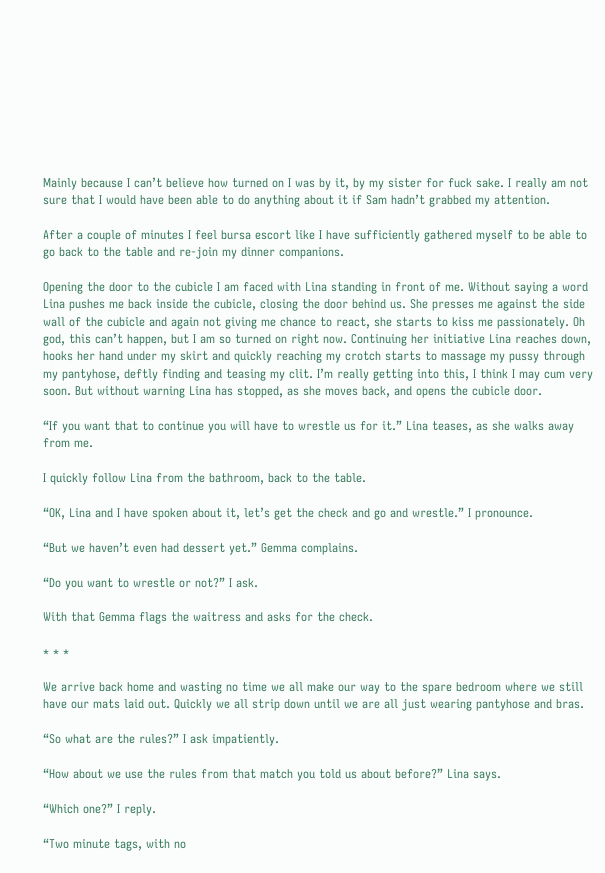Mainly because I can’t believe how turned on I was by it, by my sister for fuck sake. I really am not sure that I would have been able to do anything about it if Sam hadn’t grabbed my attention.

After a couple of minutes I feel bursa escort like I have sufficiently gathered myself to be able to go back to the table and re-join my dinner companions.

Opening the door to the cubicle I am faced with Lina standing in front of me. Without saying a word Lina pushes me back inside the cubicle, closing the door behind us. She presses me against the side wall of the cubicle and again not giving me chance to react, she starts to kiss me passionately. Oh god, this can’t happen, but I am so turned on right now. Continuing her initiative Lina reaches down, hooks her hand under my skirt and quickly reaching my crotch starts to massage my pussy through my pantyhose, deftly finding and teasing my clit. I’m really getting into this, I think I may cum very soon. But without warning Lina has stopped, as she moves back, and opens the cubicle door.

“If you want that to continue you will have to wrestle us for it.” Lina teases, as she walks away from me.

I quickly follow Lina from the bathroom, back to the table.

“OK, Lina and I have spoken about it, let’s get the check and go and wrestle.” I pronounce.

“But we haven’t even had dessert yet.” Gemma complains.

“Do you want to wrestle or not?” I ask.

With that Gemma flags the waitress and asks for the check.

* * *

We arrive back home and wasting no time we all make our way to the spare bedroom where we still have our mats laid out. Quickly we all strip down until we are all just wearing pantyhose and bras.

“So what are the rules?” I ask impatiently.

“How about we use the rules from that match you told us about before?” Lina says.

“Which one?” I reply.

“Two minute tags, with no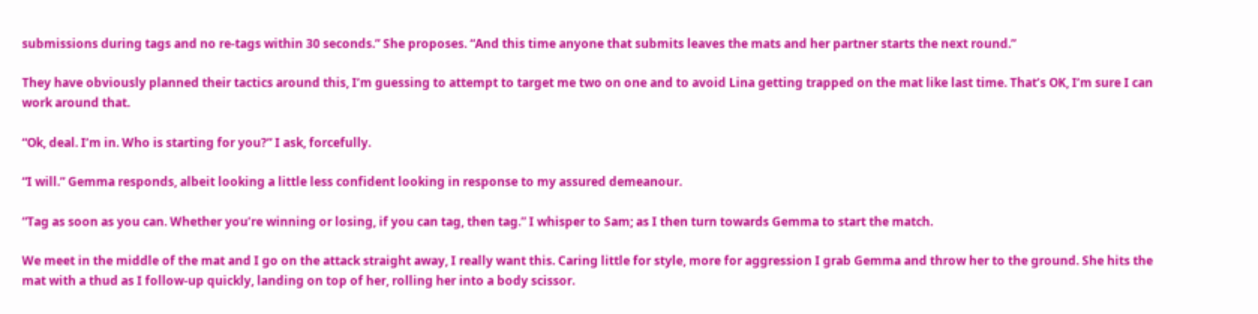submissions during tags and no re-tags within 30 seconds.” She proposes. “And this time anyone that submits leaves the mats and her partner starts the next round.”

They have obviously planned their tactics around this, I’m guessing to attempt to target me two on one and to avoid Lina getting trapped on the mat like last time. That’s OK, I’m sure I can work around that.

“Ok, deal. I’m in. Who is starting for you?” I ask, forcefully.

“I will.” Gemma responds, albeit looking a little less confident looking in response to my assured demeanour.

“Tag as soon as you can. Whether you’re winning or losing, if you can tag, then tag.” I whisper to Sam; as I then turn towards Gemma to start the match.

We meet in the middle of the mat and I go on the attack straight away, I really want this. Caring little for style, more for aggression I grab Gemma and throw her to the ground. She hits the mat with a thud as I follow-up quickly, landing on top of her, rolling her into a body scissor.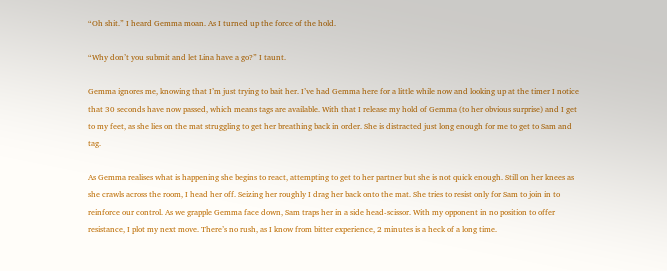“Oh shit.” I heard Gemma moan. As I turned up the force of the hold.

“Why don’t you submit and let Lina have a go?” I taunt.

Gemma ignores me, knowing that I’m just trying to bait her. I’ve had Gemma here for a little while now and looking up at the timer I notice that 30 seconds have now passed, which means tags are available. With that I release my hold of Gemma (to her obvious surprise) and I get to my feet, as she lies on the mat struggling to get her breathing back in order. She is distracted just long enough for me to get to Sam and tag.

As Gemma realises what is happening she begins to react, attempting to get to her partner but she is not quick enough. Still on her knees as she crawls across the room, I head her off. Seizing her roughly I drag her back onto the mat. She tries to resist only for Sam to join in to reinforce our control. As we grapple Gemma face down, Sam traps her in a side head-scissor. With my opponent in no position to offer resistance, I plot my next move. There’s no rush, as I know from bitter experience, 2 minutes is a heck of a long time.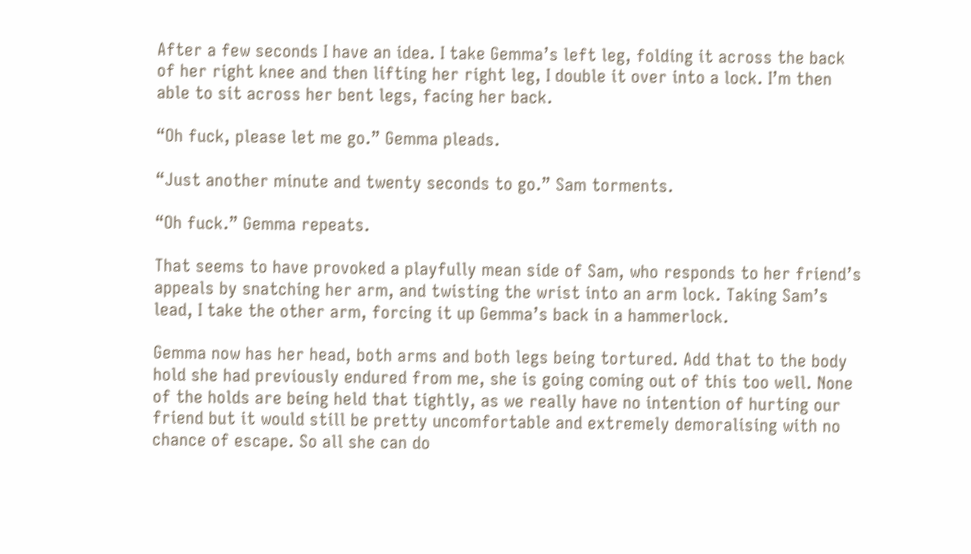After a few seconds I have an idea. I take Gemma’s left leg, folding it across the back of her right knee and then lifting her right leg, I double it over into a lock. I’m then able to sit across her bent legs, facing her back.

“Oh fuck, please let me go.” Gemma pleads.

“Just another minute and twenty seconds to go.” Sam torments.

“Oh fuck.” Gemma repeats.

That seems to have provoked a playfully mean side of Sam, who responds to her friend’s appeals by snatching her arm, and twisting the wrist into an arm lock. Taking Sam’s lead, I take the other arm, forcing it up Gemma’s back in a hammerlock.

Gemma now has her head, both arms and both legs being tortured. Add that to the body hold she had previously endured from me, she is going coming out of this too well. None of the holds are being held that tightly, as we really have no intention of hurting our friend but it would still be pretty uncomfortable and extremely demoralising with no chance of escape. So all she can do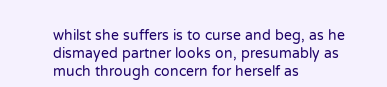whilst she suffers is to curse and beg, as he dismayed partner looks on, presumably as much through concern for herself as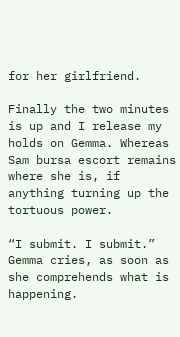for her girlfriend.

Finally the two minutes is up and I release my holds on Gemma. Whereas Sam bursa escort remains where she is, if anything turning up the tortuous power.

“I submit. I submit.” Gemma cries, as soon as she comprehends what is happening.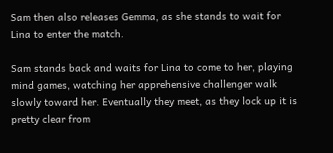Sam then also releases Gemma, as she stands to wait for Lina to enter the match.

Sam stands back and waits for Lina to come to her, playing mind games, watching her apprehensive challenger walk slowly toward her. Eventually they meet, as they lock up it is pretty clear from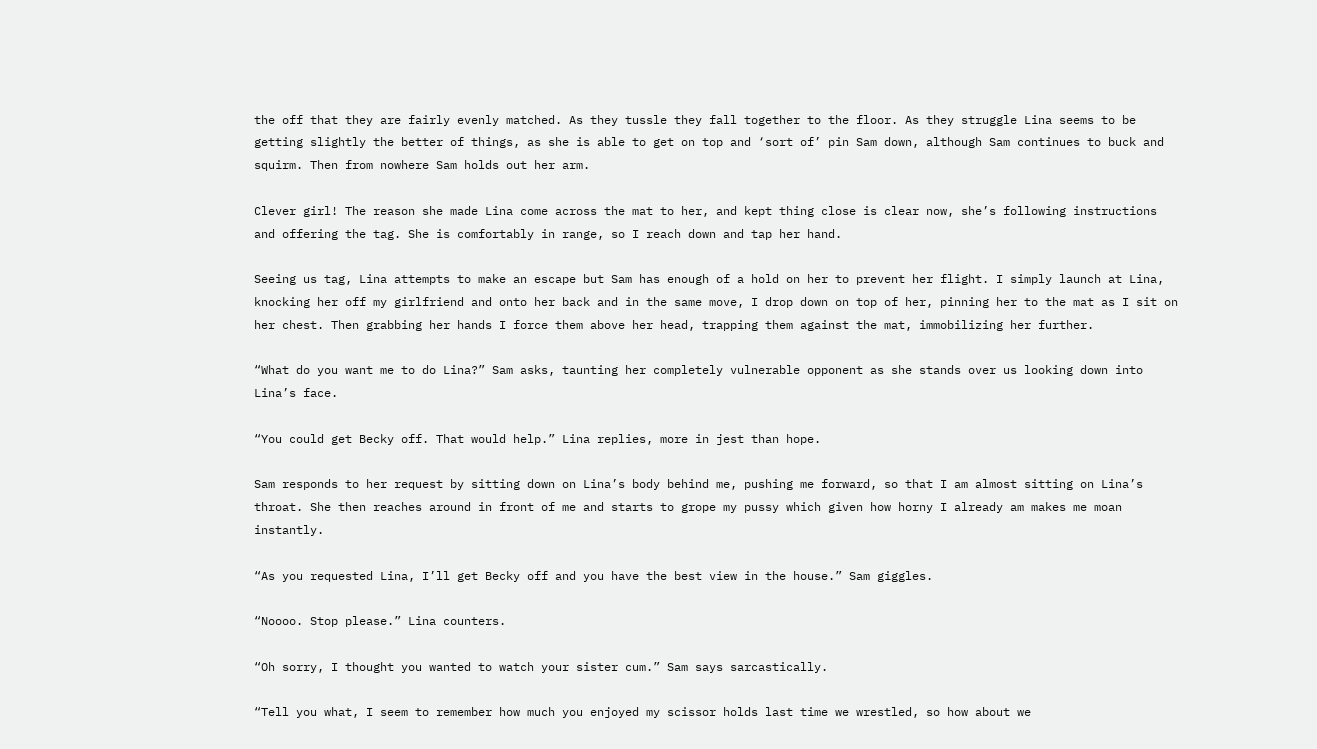the off that they are fairly evenly matched. As they tussle they fall together to the floor. As they struggle Lina seems to be getting slightly the better of things, as she is able to get on top and ‘sort of’ pin Sam down, although Sam continues to buck and squirm. Then from nowhere Sam holds out her arm.

Clever girl! The reason she made Lina come across the mat to her, and kept thing close is clear now, she’s following instructions and offering the tag. She is comfortably in range, so I reach down and tap her hand.

Seeing us tag, Lina attempts to make an escape but Sam has enough of a hold on her to prevent her flight. I simply launch at Lina, knocking her off my girlfriend and onto her back and in the same move, I drop down on top of her, pinning her to the mat as I sit on her chest. Then grabbing her hands I force them above her head, trapping them against the mat, immobilizing her further.

“What do you want me to do Lina?” Sam asks, taunting her completely vulnerable opponent as she stands over us looking down into Lina’s face.

“You could get Becky off. That would help.” Lina replies, more in jest than hope.

Sam responds to her request by sitting down on Lina’s body behind me, pushing me forward, so that I am almost sitting on Lina’s throat. She then reaches around in front of me and starts to grope my pussy which given how horny I already am makes me moan instantly.

“As you requested Lina, I’ll get Becky off and you have the best view in the house.” Sam giggles.

“Noooo. Stop please.” Lina counters.

“Oh sorry, I thought you wanted to watch your sister cum.” Sam says sarcastically.

“Tell you what, I seem to remember how much you enjoyed my scissor holds last time we wrestled, so how about we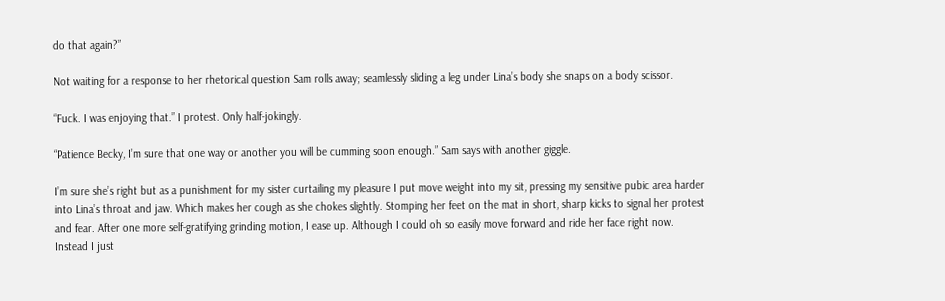do that again?”

Not waiting for a response to her rhetorical question Sam rolls away; seamlessly sliding a leg under Lina’s body she snaps on a body scissor.

“Fuck. I was enjoying that.” I protest. Only half-jokingly.

“Patience Becky, I’m sure that one way or another you will be cumming soon enough.” Sam says with another giggle.

I’m sure she’s right but as a punishment for my sister curtailing my pleasure I put move weight into my sit, pressing my sensitive pubic area harder into Lina’s throat and jaw. Which makes her cough as she chokes slightly. Stomping her feet on the mat in short, sharp kicks to signal her protest and fear. After one more self-gratifying grinding motion, I ease up. Although I could oh so easily move forward and ride her face right now. Instead I just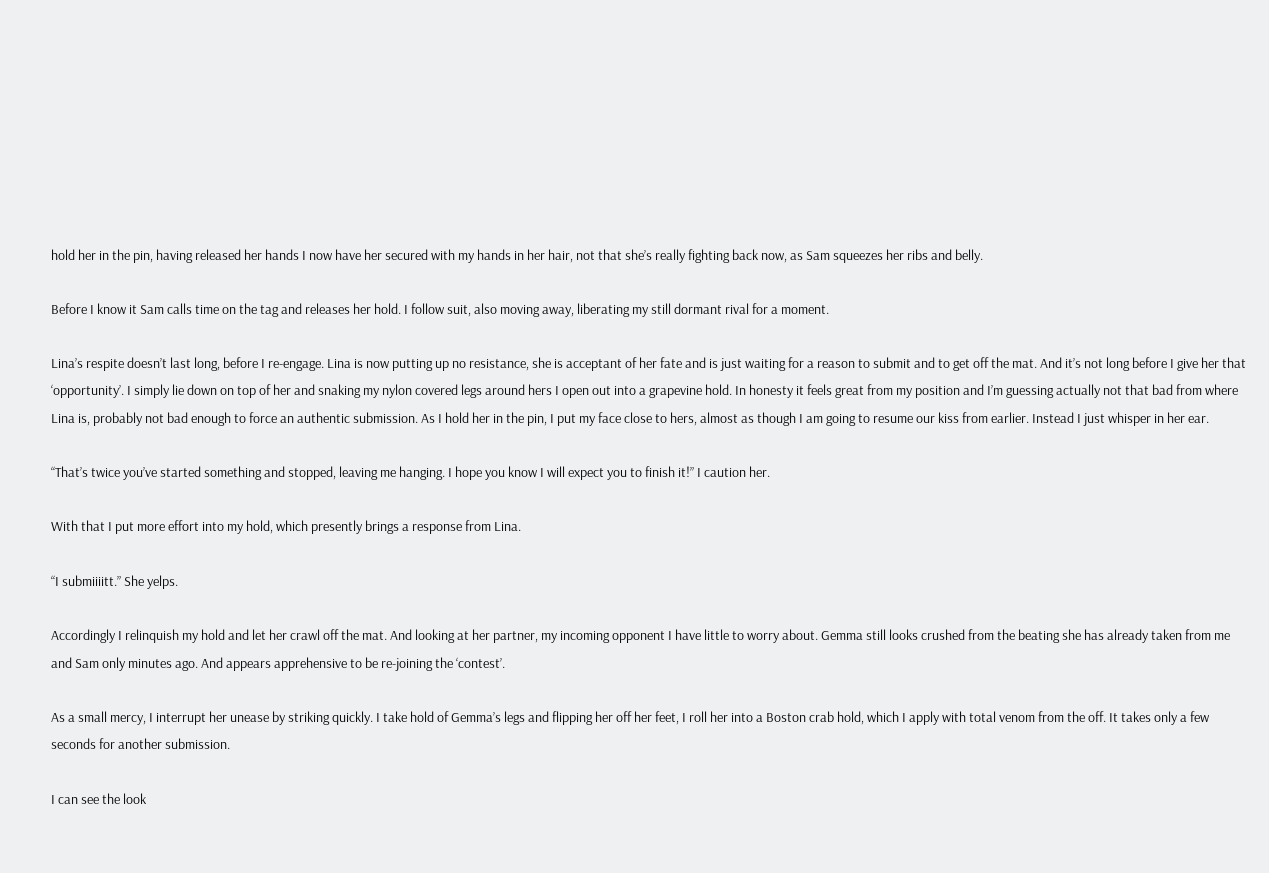hold her in the pin, having released her hands I now have her secured with my hands in her hair, not that she’s really fighting back now, as Sam squeezes her ribs and belly.

Before I know it Sam calls time on the tag and releases her hold. I follow suit, also moving away, liberating my still dormant rival for a moment.

Lina’s respite doesn’t last long, before I re-engage. Lina is now putting up no resistance, she is acceptant of her fate and is just waiting for a reason to submit and to get off the mat. And it’s not long before I give her that ‘opportunity’. I simply lie down on top of her and snaking my nylon covered legs around hers I open out into a grapevine hold. In honesty it feels great from my position and I’m guessing actually not that bad from where Lina is, probably not bad enough to force an authentic submission. As I hold her in the pin, I put my face close to hers, almost as though I am going to resume our kiss from earlier. Instead I just whisper in her ear.

“That’s twice you’ve started something and stopped, leaving me hanging. I hope you know I will expect you to finish it!” I caution her.

With that I put more effort into my hold, which presently brings a response from Lina.

“I submiiiitt.” She yelps.

Accordingly I relinquish my hold and let her crawl off the mat. And looking at her partner, my incoming opponent I have little to worry about. Gemma still looks crushed from the beating she has already taken from me and Sam only minutes ago. And appears apprehensive to be re-joining the ‘contest’.

As a small mercy, I interrupt her unease by striking quickly. I take hold of Gemma’s legs and flipping her off her feet, I roll her into a Boston crab hold, which I apply with total venom from the off. It takes only a few seconds for another submission.

I can see the look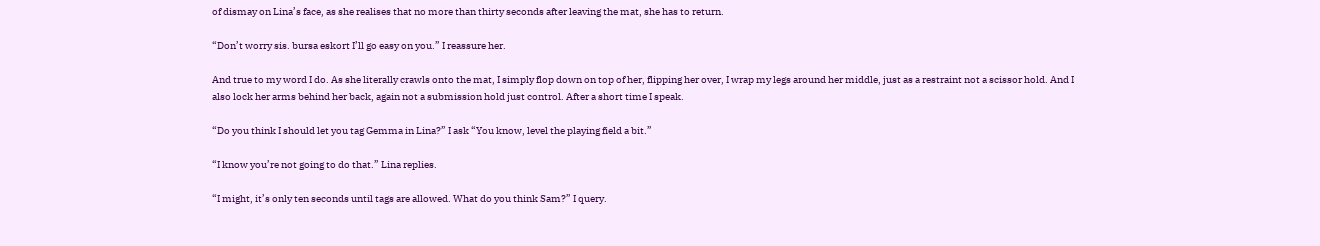of dismay on Lina’s face, as she realises that no more than thirty seconds after leaving the mat, she has to return.

“Don’t worry sis. bursa eskort I’ll go easy on you.” I reassure her.

And true to my word I do. As she literally crawls onto the mat, I simply flop down on top of her, flipping her over, I wrap my legs around her middle, just as a restraint not a scissor hold. And I also lock her arms behind her back, again not a submission hold just control. After a short time I speak.

“Do you think I should let you tag Gemma in Lina?” I ask “You know, level the playing field a bit.”

“I know you’re not going to do that.” Lina replies.

“I might, it’s only ten seconds until tags are allowed. What do you think Sam?” I query.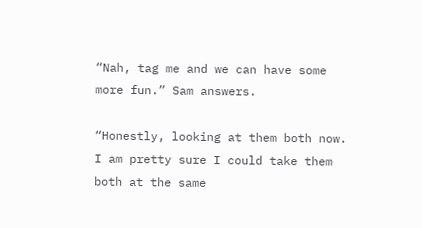“Nah, tag me and we can have some more fun.” Sam answers.

“Honestly, looking at them both now. I am pretty sure I could take them both at the same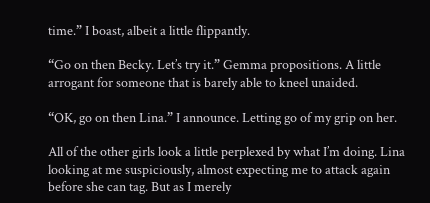time.” I boast, albeit a little flippantly.

“Go on then Becky. Let’s try it.” Gemma propositions. A little arrogant for someone that is barely able to kneel unaided.

“OK, go on then Lina.” I announce. Letting go of my grip on her.

All of the other girls look a little perplexed by what I’m doing. Lina looking at me suspiciously, almost expecting me to attack again before she can tag. But as I merely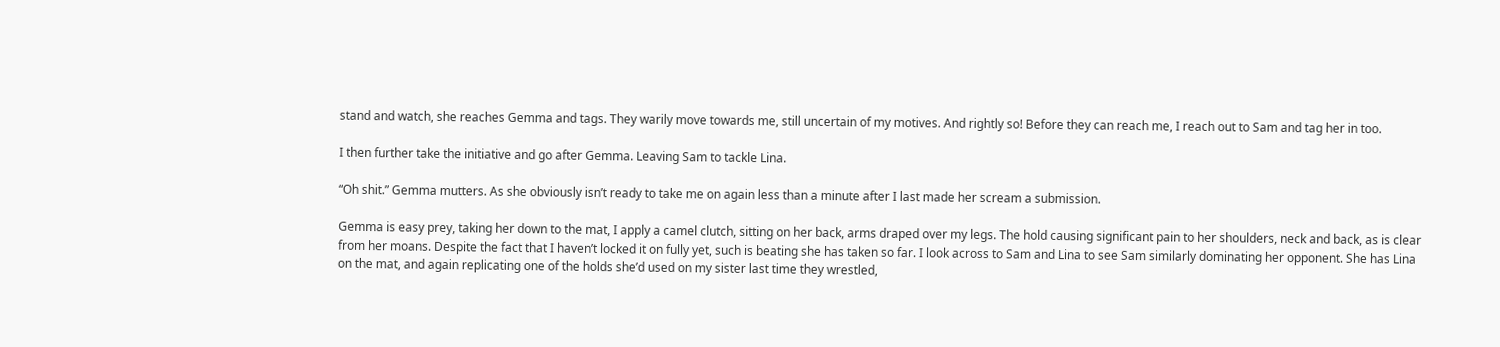stand and watch, she reaches Gemma and tags. They warily move towards me, still uncertain of my motives. And rightly so! Before they can reach me, I reach out to Sam and tag her in too.

I then further take the initiative and go after Gemma. Leaving Sam to tackle Lina.

“Oh shit.” Gemma mutters. As she obviously isn’t ready to take me on again less than a minute after I last made her scream a submission.

Gemma is easy prey, taking her down to the mat, I apply a camel clutch, sitting on her back, arms draped over my legs. The hold causing significant pain to her shoulders, neck and back, as is clear from her moans. Despite the fact that I haven’t locked it on fully yet, such is beating she has taken so far. I look across to Sam and Lina to see Sam similarly dominating her opponent. She has Lina on the mat, and again replicating one of the holds she’d used on my sister last time they wrestled,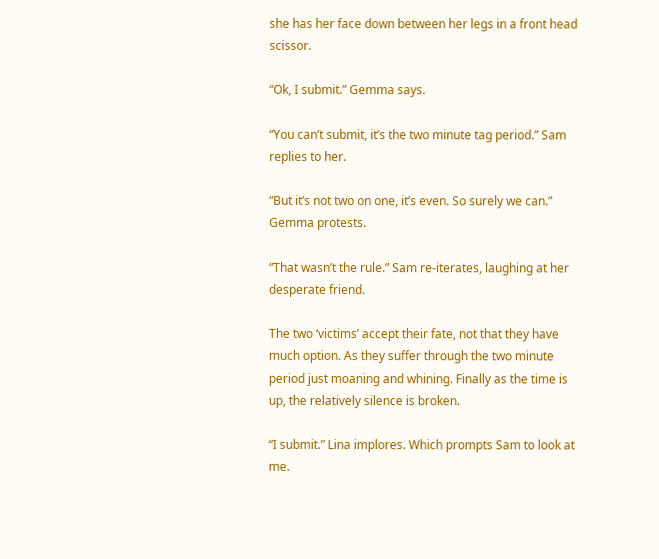she has her face down between her legs in a front head scissor.

“Ok, I submit.” Gemma says.

“You can’t submit, it’s the two minute tag period.” Sam replies to her.

“But it’s not two on one, it’s even. So surely we can.” Gemma protests.

“That wasn’t the rule.” Sam re-iterates, laughing at her desperate friend.

The two ‘victims’ accept their fate, not that they have much option. As they suffer through the two minute period just moaning and whining. Finally as the time is up, the relatively silence is broken.

“I submit.” Lina implores. Which prompts Sam to look at me.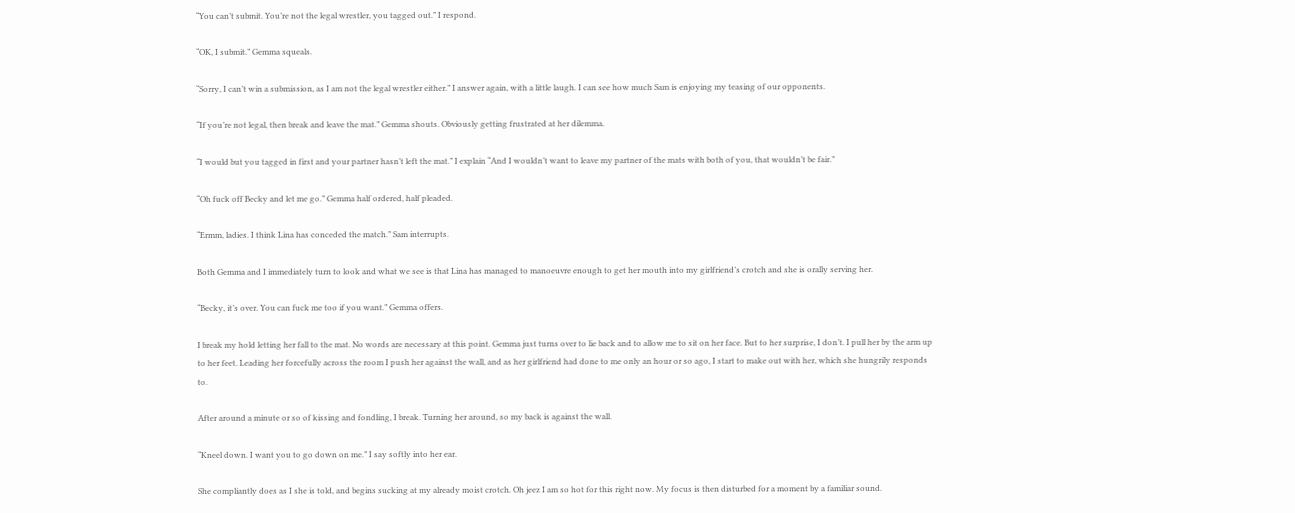“You can’t submit. You’re not the legal wrestler, you tagged out.” I respond.

“OK, I submit.” Gemma squeals.

“Sorry, I can’t win a submission, as I am not the legal wrestler either.” I answer again, with a little laugh. I can see how much Sam is enjoying my teasing of our opponents.

“If you’re not legal, then break and leave the mat.” Gemma shouts. Obviously getting frustrated at her dilemma.

“I would but you tagged in first and your partner hasn’t left the mat.” I explain “And I wouldn’t want to leave my partner of the mats with both of you, that wouldn’t be fair.”

“Oh fuck off Becky and let me go.” Gemma half ordered, half pleaded.

“Ermm, ladies. I think Lina has conceded the match.” Sam interrupts.

Both Gemma and I immediately turn to look and what we see is that Lina has managed to manoeuvre enough to get her mouth into my girlfriend’s crotch and she is orally serving her.

“Becky, it’s over. You can fuck me too if you want.” Gemma offers.

I break my hold letting her fall to the mat. No words are necessary at this point. Gemma just turns over to lie back and to allow me to sit on her face. But to her surprise, I don’t. I pull her by the arm up to her feet. Leading her forcefully across the room I push her against the wall, and as her girlfriend had done to me only an hour or so ago, I start to make out with her, which she hungrily responds to.

After around a minute or so of kissing and fondling, I break. Turning her around, so my back is against the wall.

“Kneel down. I want you to go down on me.” I say softly into her ear.

She compliantly does as I she is told, and begins sucking at my already moist crotch. Oh jeez I am so hot for this right now. My focus is then disturbed for a moment by a familiar sound.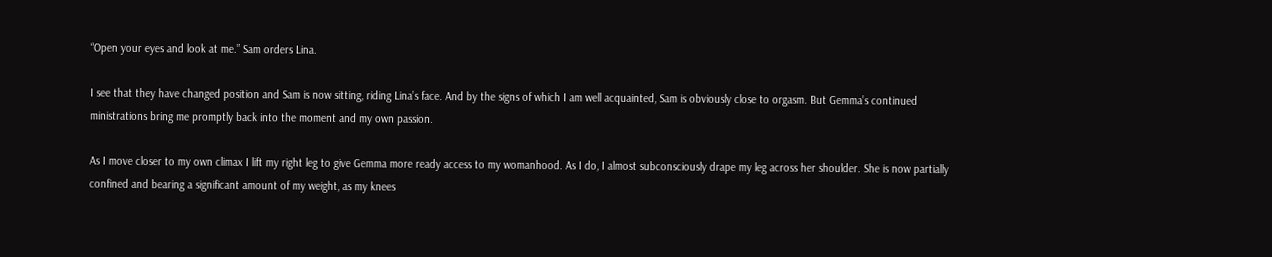“Open your eyes and look at me.” Sam orders Lina.

I see that they have changed position and Sam is now sitting, riding Lina’s face. And by the signs of which I am well acquainted, Sam is obviously close to orgasm. But Gemma’s continued ministrations bring me promptly back into the moment and my own passion.

As I move closer to my own climax I lift my right leg to give Gemma more ready access to my womanhood. As I do, I almost subconsciously drape my leg across her shoulder. She is now partially confined and bearing a significant amount of my weight, as my knees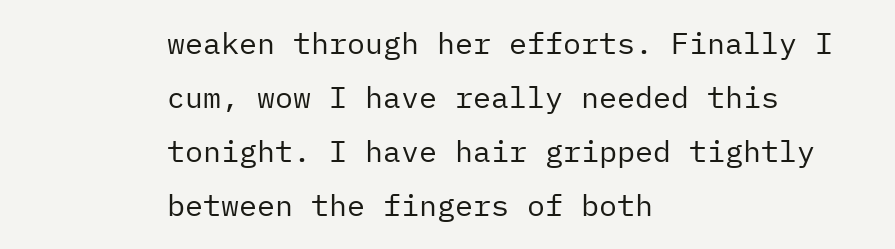weaken through her efforts. Finally I cum, wow I have really needed this tonight. I have hair gripped tightly between the fingers of both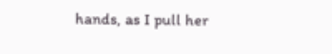hands, as I pull her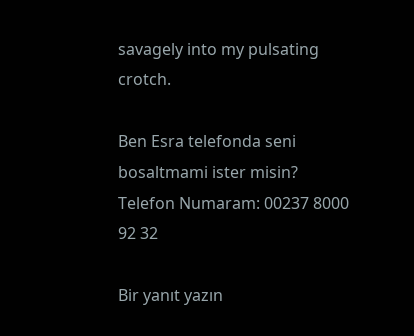savagely into my pulsating crotch.

Ben Esra telefonda seni bosaltmami ister misin?
Telefon Numaram: 00237 8000 92 32

Bir yanıt yazın